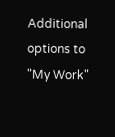Additional options to "My Work"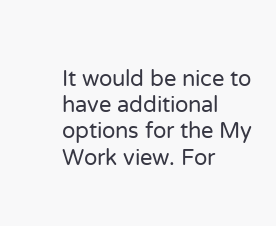It would be nice to have additional options for the My Work view. For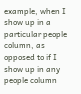example, when I show up in a particular people column, as opposed to if I show up in any people column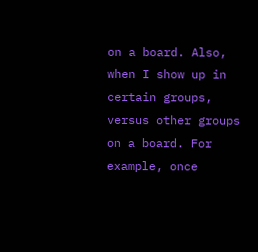on a board. Also, when I show up in certain groups, versus other groups on a board. For example, once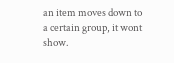an item moves down to a certain group, it wont show.